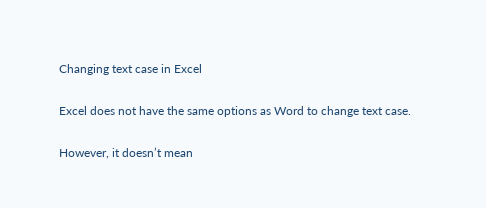Changing text case in Excel

Excel does not have the same options as Word to change text case.

However, it doesn’t mean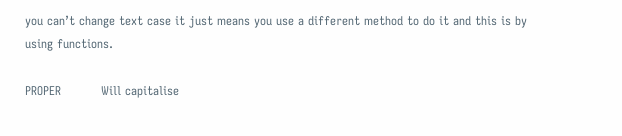you can’t change text case it just means you use a different method to do it and this is by using functions.

PROPER          Will capitalise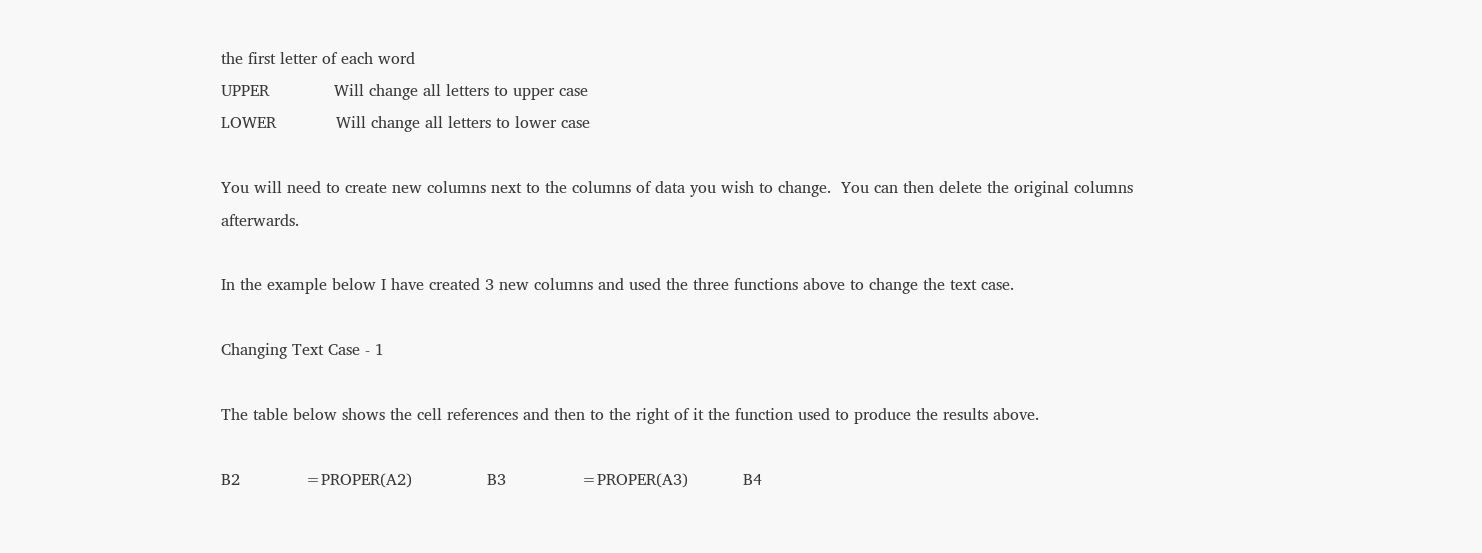the first letter of each word
UPPER             Will change all letters to upper case
LOWER            Will change all letters to lower case

You will need to create new columns next to the columns of data you wish to change.  You can then delete the original columns afterwards.

In the example below I have created 3 new columns and used the three functions above to change the text case.

Changing Text Case - 1

The table below shows the cell references and then to the right of it the function used to produce the results above.

B2             =PROPER(A2)               B3               =PROPER(A3)           B4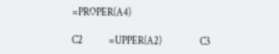=PROPER(A4)

C2             =UPPER(A2)                   C3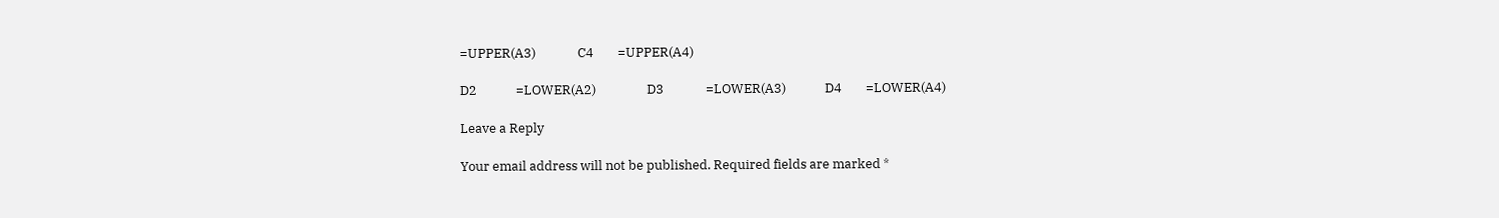=UPPER(A3)              C4        =UPPER(A4)

D2             =LOWER(A2)                 D3              =LOWER(A3)             D4        =LOWER(A4)

Leave a Reply

Your email address will not be published. Required fields are marked *